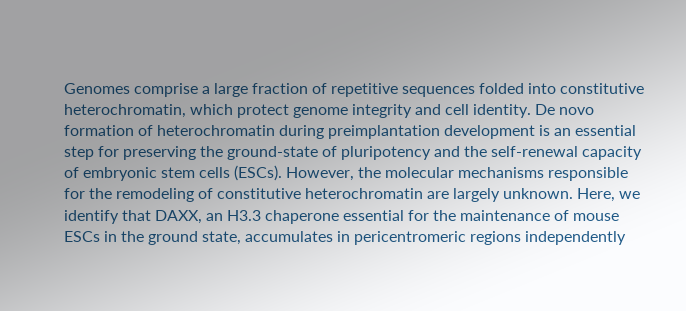Genomes comprise a large fraction of repetitive sequences folded into constitutive heterochromatin, which protect genome integrity and cell identity. De novo formation of heterochromatin during preimplantation development is an essential step for preserving the ground-state of pluripotency and the self-renewal capacity of embryonic stem cells (ESCs). However, the molecular mechanisms responsible for the remodeling of constitutive heterochromatin are largely unknown. Here, we identify that DAXX, an H3.3 chaperone essential for the maintenance of mouse ESCs in the ground state, accumulates in pericentromeric regions independently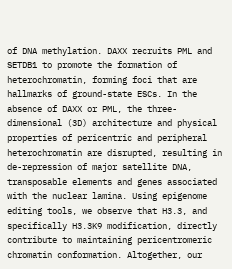of DNA methylation. DAXX recruits PML and SETDB1 to promote the formation of heterochromatin, forming foci that are hallmarks of ground-state ESCs. In the absence of DAXX or PML, the three-dimensional (3D) architecture and physical properties of pericentric and peripheral heterochromatin are disrupted, resulting in de-repression of major satellite DNA, transposable elements and genes associated with the nuclear lamina. Using epigenome editing tools, we observe that H3.3, and specifically H3.3K9 modification, directly contribute to maintaining pericentromeric chromatin conformation. Altogether, our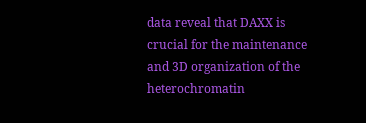data reveal that DAXX is crucial for the maintenance and 3D organization of the heterochromatin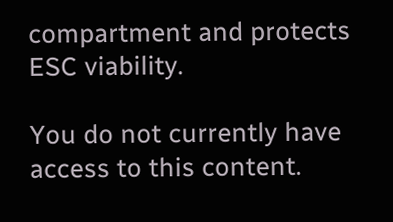compartment and protects ESC viability.

You do not currently have access to this content.